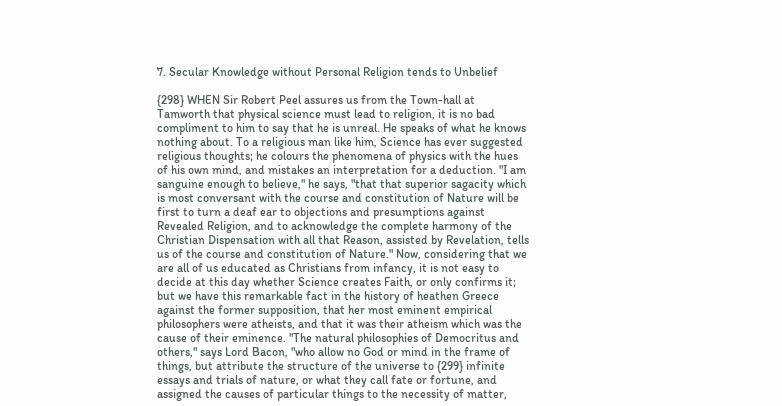7. Secular Knowledge without Personal Religion tends to Unbelief

{298} WHEN Sir Robert Peel assures us from the Town-hall at Tamworth that physical science must lead to religion, it is no bad compliment to him to say that he is unreal. He speaks of what he knows nothing about. To a religious man like him, Science has ever suggested religious thoughts; he colours the phenomena of physics with the hues of his own mind, and mistakes an interpretation for a deduction. "I am sanguine enough to believe," he says, "that that superior sagacity which is most conversant with the course and constitution of Nature will be first to turn a deaf ear to objections and presumptions against Revealed Religion, and to acknowledge the complete harmony of the Christian Dispensation with all that Reason, assisted by Revelation, tells us of the course and constitution of Nature." Now, considering that we are all of us educated as Christians from infancy, it is not easy to decide at this day whether Science creates Faith, or only confirms it; but we have this remarkable fact in the history of heathen Greece against the former supposition, that her most eminent empirical philosophers were atheists, and that it was their atheism which was the cause of their eminence. "The natural philosophies of Democritus and others," says Lord Bacon, "who allow no God or mind in the frame of things, but attribute the structure of the universe to {299} infinite essays and trials of nature, or what they call fate or fortune, and assigned the causes of particular things to the necessity of matter,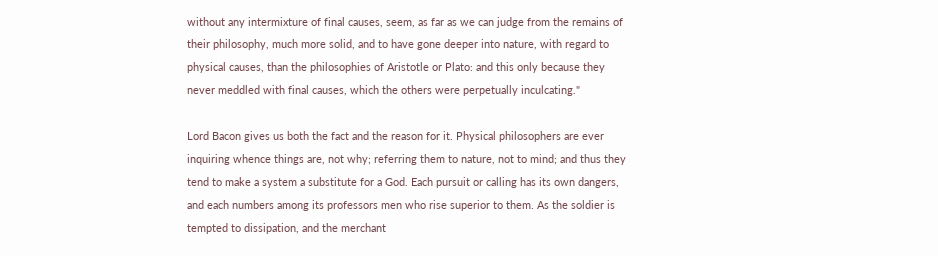without any intermixture of final causes, seem, as far as we can judge from the remains of their philosophy, much more solid, and to have gone deeper into nature, with regard to physical causes, than the philosophies of Aristotle or Plato: and this only because they never meddled with final causes, which the others were perpetually inculcating."

Lord Bacon gives us both the fact and the reason for it. Physical philosophers are ever inquiring whence things are, not why; referring them to nature, not to mind; and thus they tend to make a system a substitute for a God. Each pursuit or calling has its own dangers, and each numbers among its professors men who rise superior to them. As the soldier is tempted to dissipation, and the merchant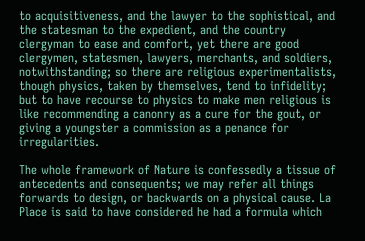to acquisitiveness, and the lawyer to the sophistical, and the statesman to the expedient, and the country clergyman to ease and comfort, yet there are good clergymen, statesmen, lawyers, merchants, and soldiers, notwithstanding; so there are religious experimentalists, though physics, taken by themselves, tend to infidelity; but to have recourse to physics to make men religious is like recommending a canonry as a cure for the gout, or giving a youngster a commission as a penance for irregularities.

The whole framework of Nature is confessedly a tissue of antecedents and consequents; we may refer all things forwards to design, or backwards on a physical cause. La Place is said to have considered he had a formula which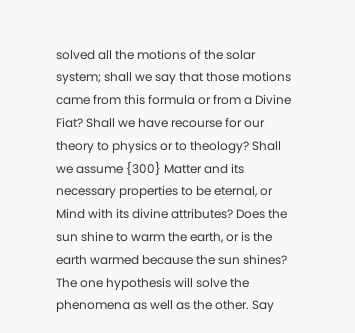solved all the motions of the solar system; shall we say that those motions came from this formula or from a Divine Fiat? Shall we have recourse for our theory to physics or to theology? Shall we assume {300} Matter and its necessary properties to be eternal, or Mind with its divine attributes? Does the sun shine to warm the earth, or is the earth warmed because the sun shines? The one hypothesis will solve the phenomena as well as the other. Say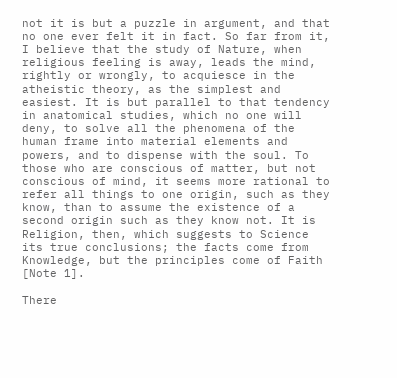not it is but a puzzle in argument, and that no one ever felt it in fact. So far from it, I believe that the study of Nature, when religious feeling is away, leads the mind, rightly or wrongly, to acquiesce in the atheistic theory, as the simplest and easiest. It is but parallel to that tendency in anatomical studies, which no one will deny, to solve all the phenomena of the human frame into material elements and powers, and to dispense with the soul. To those who are conscious of matter, but not conscious of mind, it seems more rational to refer all things to one origin, such as they know, than to assume the existence of a second origin such as they know not. It is Religion, then, which suggests to Science its true conclusions; the facts come from Knowledge, but the principles come of Faith [Note 1].

There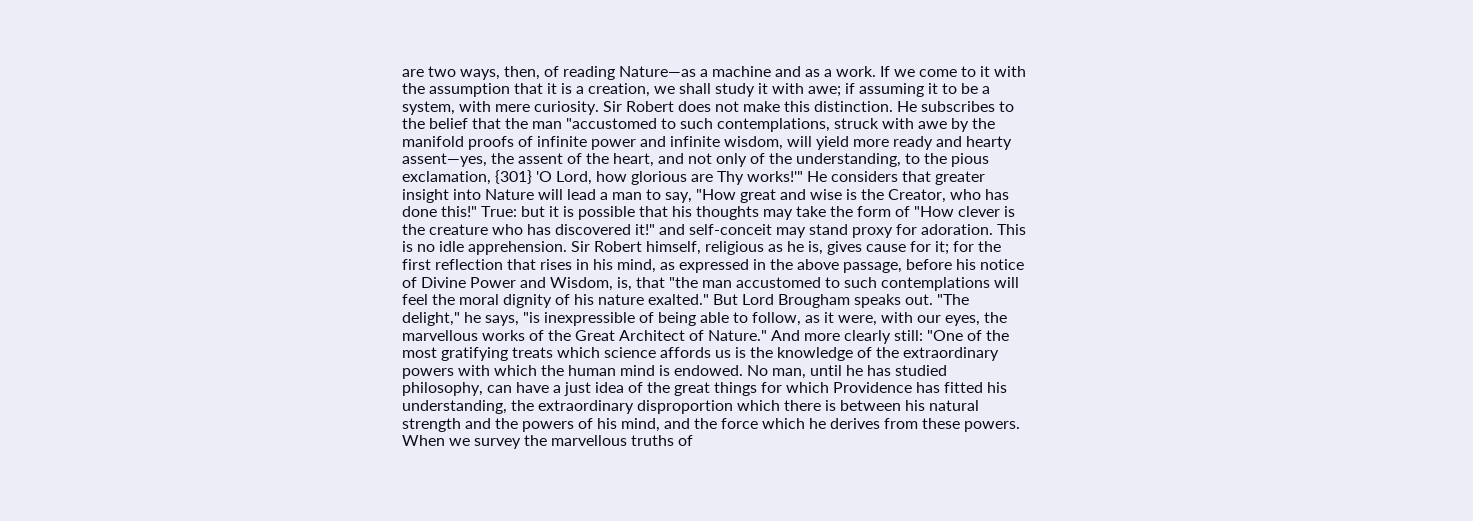are two ways, then, of reading Nature—as a machine and as a work. If we come to it with the assumption that it is a creation, we shall study it with awe; if assuming it to be a system, with mere curiosity. Sir Robert does not make this distinction. He subscribes to the belief that the man "accustomed to such contemplations, struck with awe by the manifold proofs of infinite power and infinite wisdom, will yield more ready and hearty assent—yes, the assent of the heart, and not only of the understanding, to the pious exclamation, {301} 'O Lord, how glorious are Thy works!'" He considers that greater insight into Nature will lead a man to say, "How great and wise is the Creator, who has done this!" True: but it is possible that his thoughts may take the form of "How clever is the creature who has discovered it!" and self-conceit may stand proxy for adoration. This is no idle apprehension. Sir Robert himself, religious as he is, gives cause for it; for the first reflection that rises in his mind, as expressed in the above passage, before his notice of Divine Power and Wisdom, is, that "the man accustomed to such contemplations will feel the moral dignity of his nature exalted." But Lord Brougham speaks out. "The delight," he says, "is inexpressible of being able to follow, as it were, with our eyes, the marvellous works of the Great Architect of Nature." And more clearly still: "One of the most gratifying treats which science affords us is the knowledge of the extraordinary powers with which the human mind is endowed. No man, until he has studied philosophy, can have a just idea of the great things for which Providence has fitted his understanding, the extraordinary disproportion which there is between his natural strength and the powers of his mind, and the force which he derives from these powers. When we survey the marvellous truths of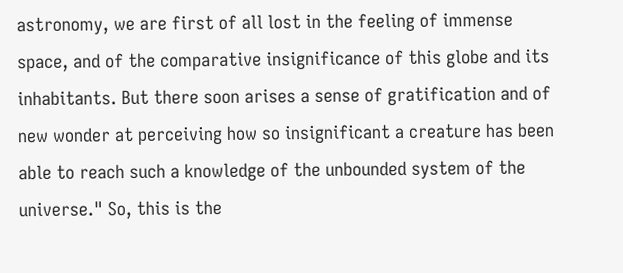astronomy, we are first of all lost in the feeling of immense space, and of the comparative insignificance of this globe and its inhabitants. But there soon arises a sense of gratification and of new wonder at perceiving how so insignificant a creature has been able to reach such a knowledge of the unbounded system of the universe." So, this is the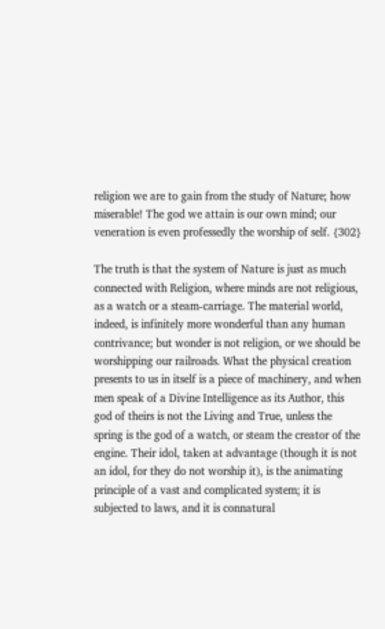religion we are to gain from the study of Nature; how miserable! The god we attain is our own mind; our veneration is even professedly the worship of self. {302}

The truth is that the system of Nature is just as much connected with Religion, where minds are not religious, as a watch or a steam-carriage. The material world, indeed, is infinitely more wonderful than any human contrivance; but wonder is not religion, or we should be worshipping our railroads. What the physical creation presents to us in itself is a piece of machinery, and when men speak of a Divine Intelligence as its Author, this god of theirs is not the Living and True, unless the spring is the god of a watch, or steam the creator of the engine. Their idol, taken at advantage (though it is not an idol, for they do not worship it), is the animating principle of a vast and complicated system; it is subjected to laws, and it is connatural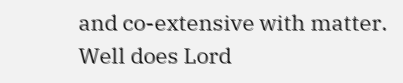and co-extensive with matter. Well does Lord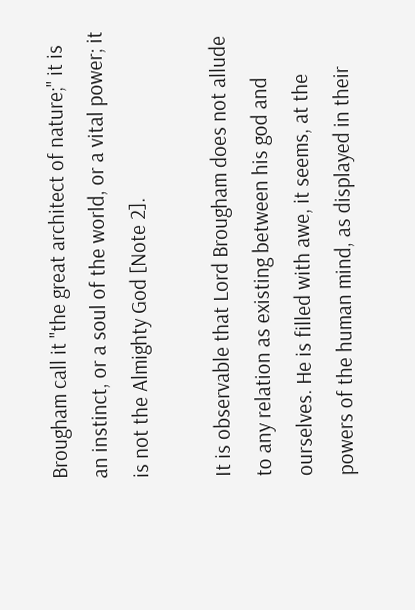Brougham call it "the great architect of nature;" it is an instinct, or a soul of the world, or a vital power; it is not the Almighty God [Note 2].

It is observable that Lord Brougham does not allude to any relation as existing between his god and ourselves. He is filled with awe, it seems, at the powers of the human mind, as displayed in their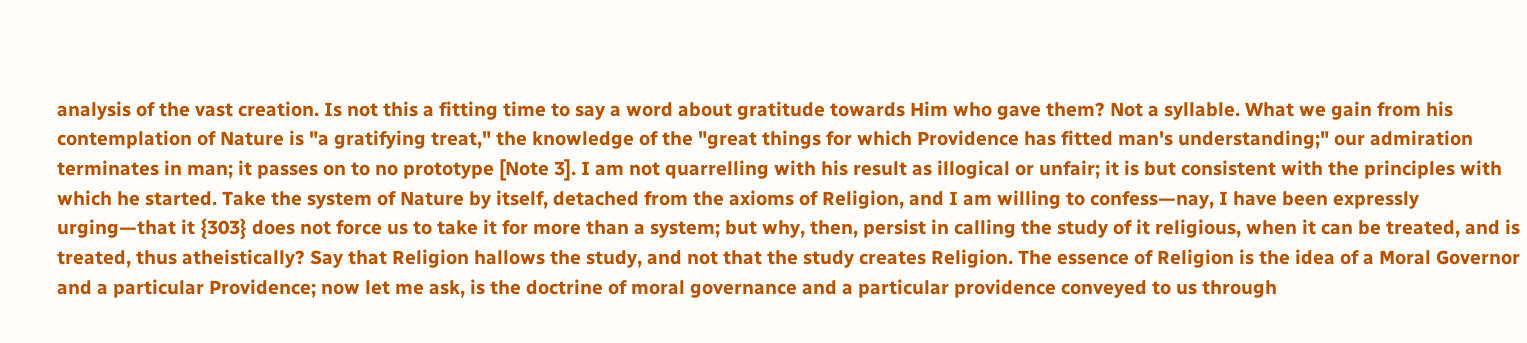analysis of the vast creation. Is not this a fitting time to say a word about gratitude towards Him who gave them? Not a syllable. What we gain from his contemplation of Nature is "a gratifying treat," the knowledge of the "great things for which Providence has fitted man's understanding;" our admiration terminates in man; it passes on to no prototype [Note 3]. I am not quarrelling with his result as illogical or unfair; it is but consistent with the principles with which he started. Take the system of Nature by itself, detached from the axioms of Religion, and I am willing to confess—nay, I have been expressly urging—that it {303} does not force us to take it for more than a system; but why, then, persist in calling the study of it religious, when it can be treated, and is treated, thus atheistically? Say that Religion hallows the study, and not that the study creates Religion. The essence of Religion is the idea of a Moral Governor and a particular Providence; now let me ask, is the doctrine of moral governance and a particular providence conveyed to us through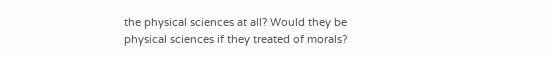the physical sciences at all? Would they be physical sciences if they treated of morals?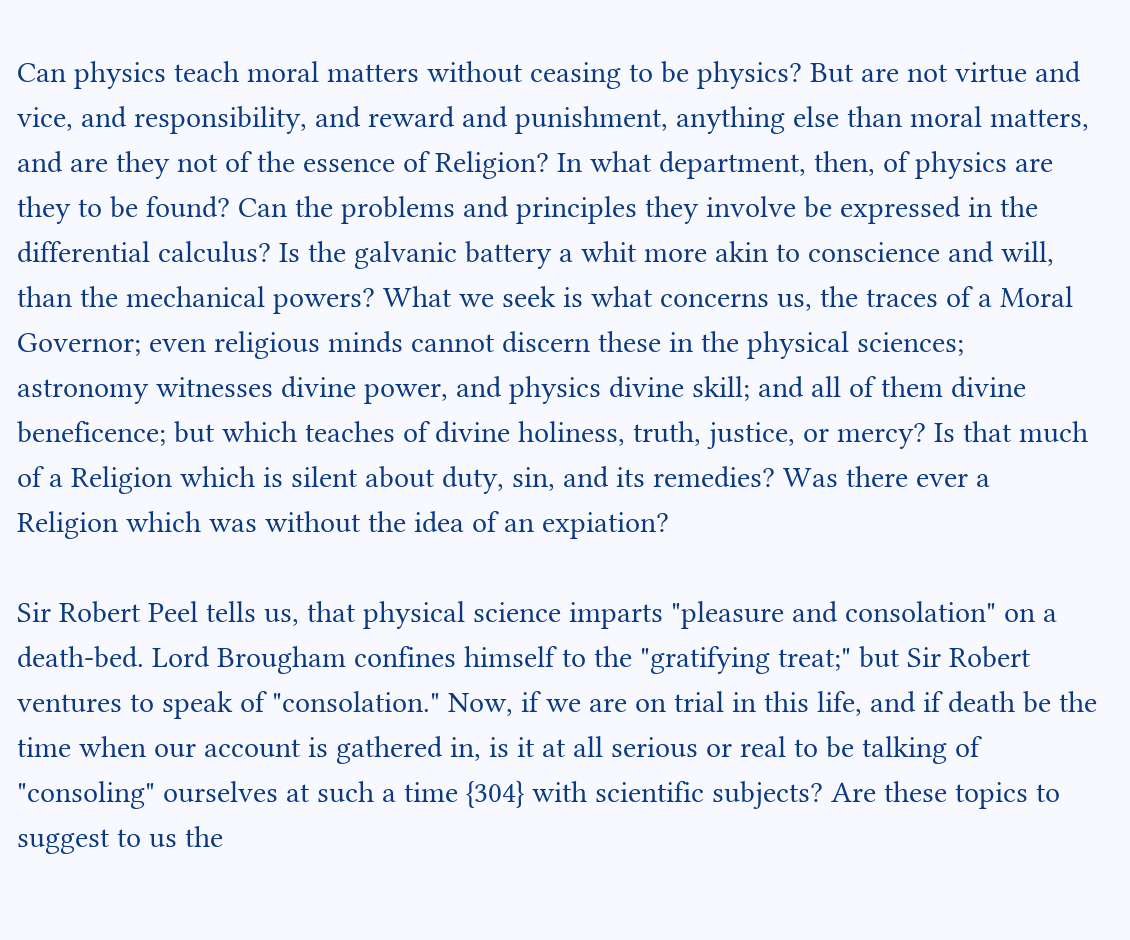Can physics teach moral matters without ceasing to be physics? But are not virtue and vice, and responsibility, and reward and punishment, anything else than moral matters, and are they not of the essence of Religion? In what department, then, of physics are they to be found? Can the problems and principles they involve be expressed in the differential calculus? Is the galvanic battery a whit more akin to conscience and will, than the mechanical powers? What we seek is what concerns us, the traces of a Moral Governor; even religious minds cannot discern these in the physical sciences; astronomy witnesses divine power, and physics divine skill; and all of them divine beneficence; but which teaches of divine holiness, truth, justice, or mercy? Is that much of a Religion which is silent about duty, sin, and its remedies? Was there ever a Religion which was without the idea of an expiation?

Sir Robert Peel tells us, that physical science imparts "pleasure and consolation" on a death-bed. Lord Brougham confines himself to the "gratifying treat;" but Sir Robert ventures to speak of "consolation." Now, if we are on trial in this life, and if death be the time when our account is gathered in, is it at all serious or real to be talking of "consoling" ourselves at such a time {304} with scientific subjects? Are these topics to suggest to us the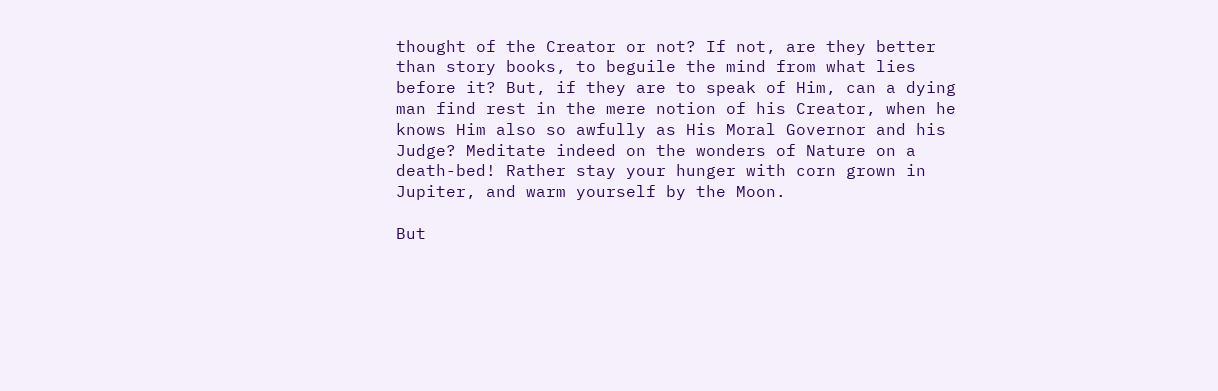thought of the Creator or not? If not, are they better than story books, to beguile the mind from what lies before it? But, if they are to speak of Him, can a dying man find rest in the mere notion of his Creator, when he knows Him also so awfully as His Moral Governor and his Judge? Meditate indeed on the wonders of Nature on a death-bed! Rather stay your hunger with corn grown in Jupiter, and warm yourself by the Moon.

But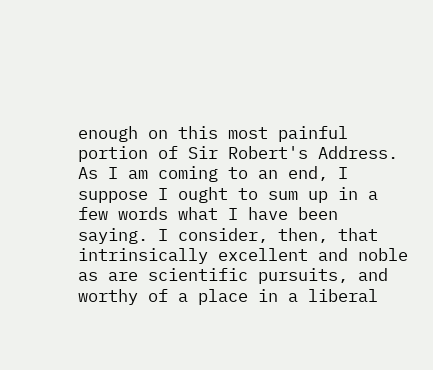enough on this most painful portion of Sir Robert's Address. As I am coming to an end, I suppose I ought to sum up in a few words what I have been saying. I consider, then, that intrinsically excellent and noble as are scientific pursuits, and worthy of a place in a liberal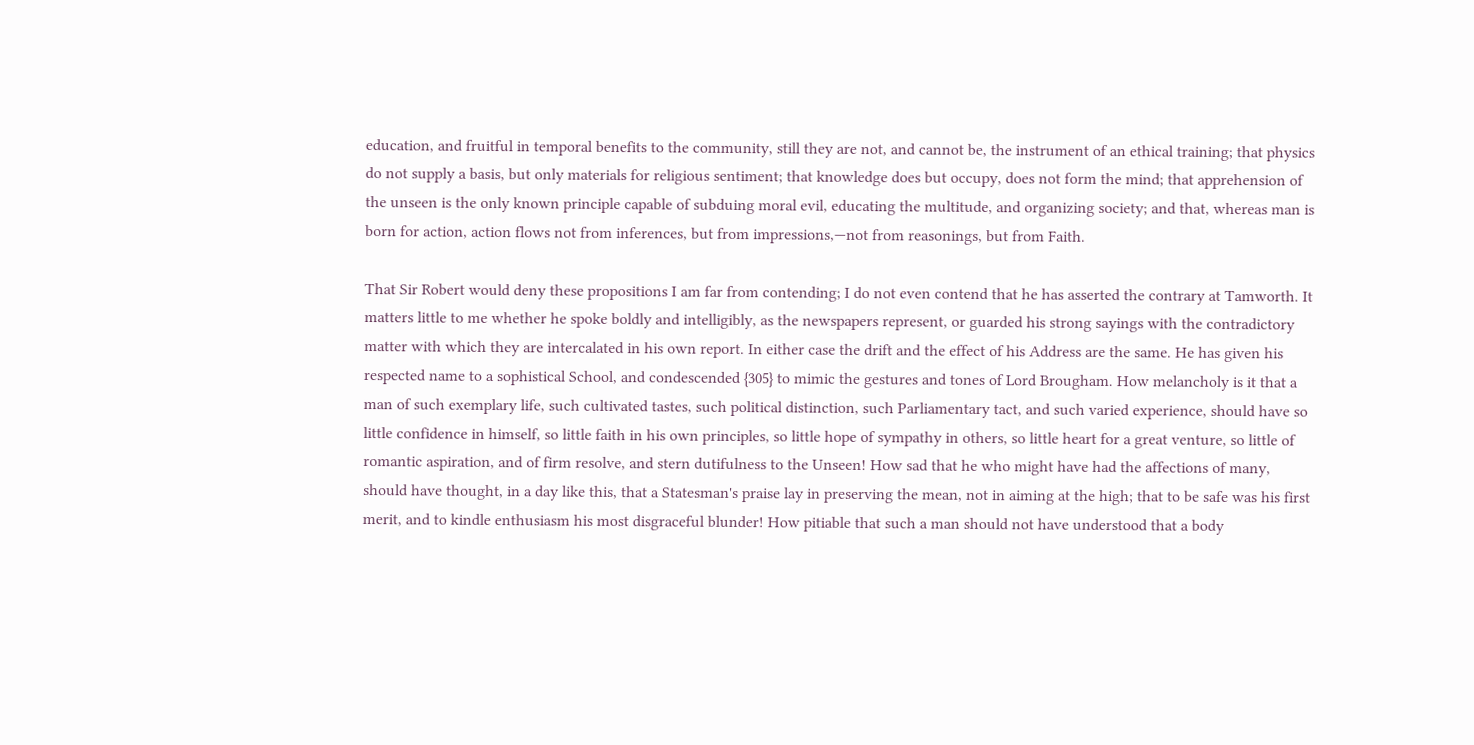education, and fruitful in temporal benefits to the community, still they are not, and cannot be, the instrument of an ethical training; that physics do not supply a basis, but only materials for religious sentiment; that knowledge does but occupy, does not form the mind; that apprehension of the unseen is the only known principle capable of subduing moral evil, educating the multitude, and organizing society; and that, whereas man is born for action, action flows not from inferences, but from impressions,—not from reasonings, but from Faith.

That Sir Robert would deny these propositions I am far from contending; I do not even contend that he has asserted the contrary at Tamworth. It matters little to me whether he spoke boldly and intelligibly, as the newspapers represent, or guarded his strong sayings with the contradictory matter with which they are intercalated in his own report. In either case the drift and the effect of his Address are the same. He has given his respected name to a sophistical School, and condescended {305} to mimic the gestures and tones of Lord Brougham. How melancholy is it that a man of such exemplary life, such cultivated tastes, such political distinction, such Parliamentary tact, and such varied experience, should have so little confidence in himself, so little faith in his own principles, so little hope of sympathy in others, so little heart for a great venture, so little of romantic aspiration, and of firm resolve, and stern dutifulness to the Unseen! How sad that he who might have had the affections of many, should have thought, in a day like this, that a Statesman's praise lay in preserving the mean, not in aiming at the high; that to be safe was his first merit, and to kindle enthusiasm his most disgraceful blunder! How pitiable that such a man should not have understood that a body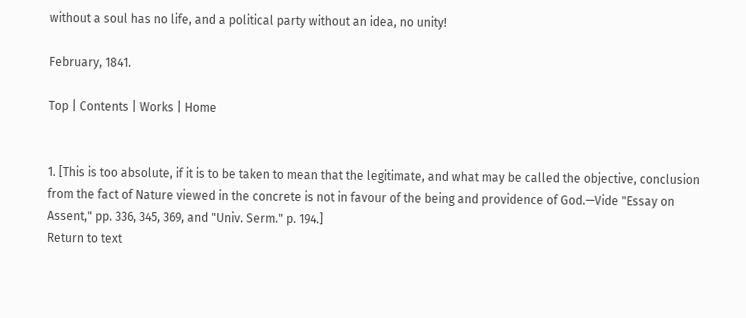without a soul has no life, and a political party without an idea, no unity!

February, 1841.

Top | Contents | Works | Home


1. [This is too absolute, if it is to be taken to mean that the legitimate, and what may be called the objective, conclusion from the fact of Nature viewed in the concrete is not in favour of the being and providence of God.—Vide "Essay on Assent," pp. 336, 345, 369, and "Univ. Serm." p. 194.]
Return to text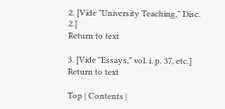2. [Vide "University Teaching," Disc. 2.]
Return to text

3. [Vide "Essays," vol. i. p. 37, etc.]
Return to text

Top | Contents |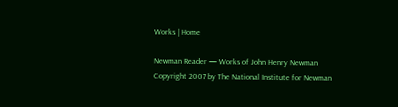Works | Home

Newman Reader — Works of John Henry Newman
Copyright 2007 by The National Institute for Newman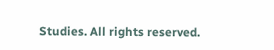Studies. All rights reserved.